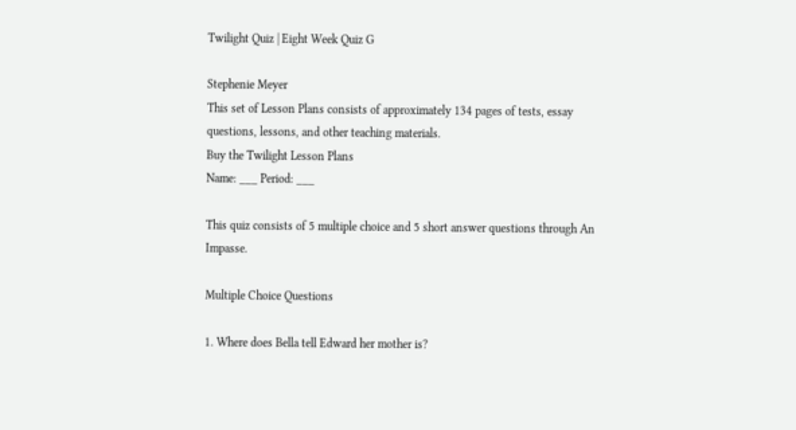Twilight Quiz | Eight Week Quiz G

Stephenie Meyer
This set of Lesson Plans consists of approximately 134 pages of tests, essay questions, lessons, and other teaching materials.
Buy the Twilight Lesson Plans
Name: ___ Period: ___

This quiz consists of 5 multiple choice and 5 short answer questions through An Impasse.

Multiple Choice Questions

1. Where does Bella tell Edward her mother is?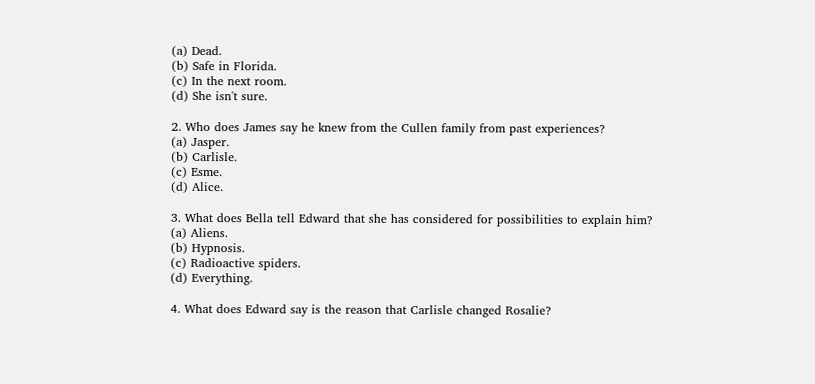(a) Dead.
(b) Safe in Florida.
(c) In the next room.
(d) She isn't sure.

2. Who does James say he knew from the Cullen family from past experiences?
(a) Jasper.
(b) Carlisle.
(c) Esme.
(d) Alice.

3. What does Bella tell Edward that she has considered for possibilities to explain him?
(a) Aliens.
(b) Hypnosis.
(c) Radioactive spiders.
(d) Everything.

4. What does Edward say is the reason that Carlisle changed Rosalie?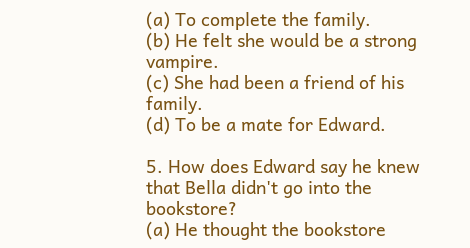(a) To complete the family.
(b) He felt she would be a strong vampire.
(c) She had been a friend of his family.
(d) To be a mate for Edward.

5. How does Edward say he knew that Bella didn't go into the bookstore?
(a) He thought the bookstore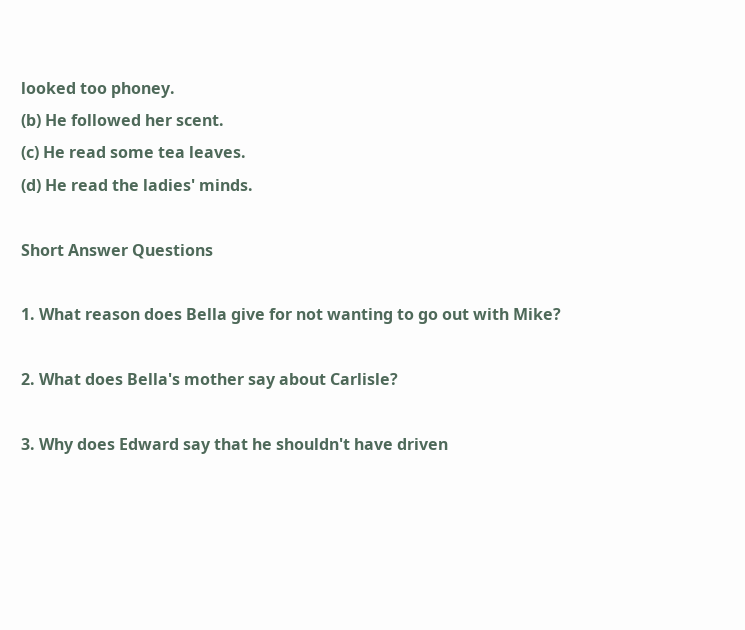looked too phoney.
(b) He followed her scent.
(c) He read some tea leaves.
(d) He read the ladies' minds.

Short Answer Questions

1. What reason does Bella give for not wanting to go out with Mike?

2. What does Bella's mother say about Carlisle?

3. Why does Edward say that he shouldn't have driven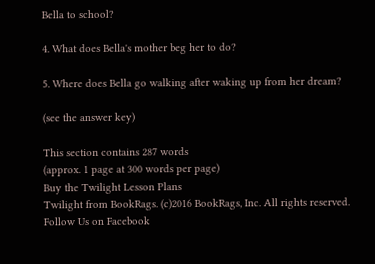Bella to school?

4. What does Bella's mother beg her to do?

5. Where does Bella go walking after waking up from her dream?

(see the answer key)

This section contains 287 words
(approx. 1 page at 300 words per page)
Buy the Twilight Lesson Plans
Twilight from BookRags. (c)2016 BookRags, Inc. All rights reserved.
Follow Us on Facebook